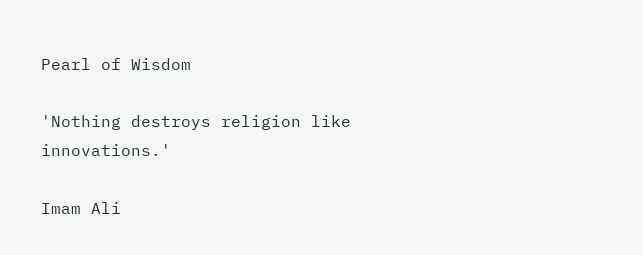Pearl of Wisdom

'Nothing destroys religion like innovations.'

Imam Ali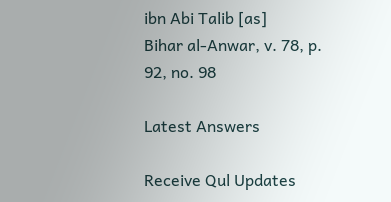ibn Abi Talib [as]
Bihar al-Anwar, v. 78, p. 92, no. 98

Latest Answers

Receive Qul Updates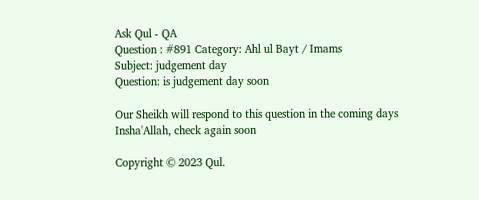Ask Qul - QA
Question : #891 Category: Ahl ul Bayt / Imams
Subject: judgement day
Question: is judgement day soon

Our Sheikh will respond to this question in the coming days Insha'Allah, check again soon

Copyright © 2023 Qul.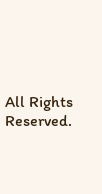All Rights Reserved.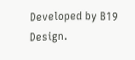Developed by B19 Design.